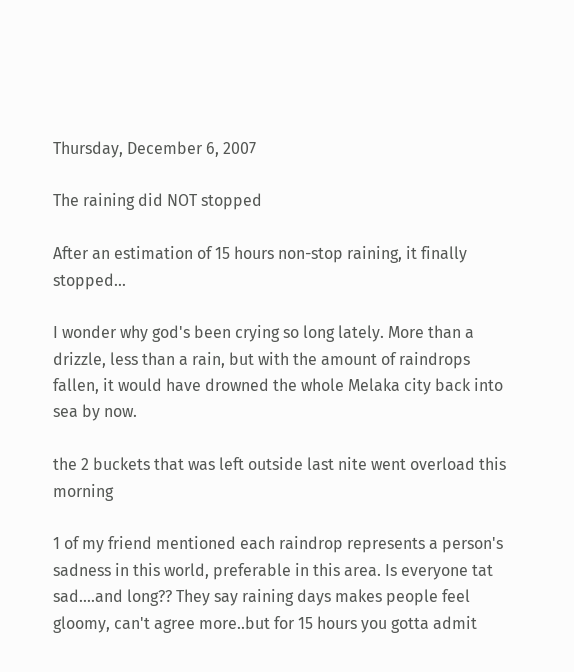Thursday, December 6, 2007

The raining did NOT stopped

After an estimation of 15 hours non-stop raining, it finally stopped...

I wonder why god's been crying so long lately. More than a drizzle, less than a rain, but with the amount of raindrops fallen, it would have drowned the whole Melaka city back into sea by now.

the 2 buckets that was left outside last nite went overload this morning

1 of my friend mentioned each raindrop represents a person's sadness in this world, preferable in this area. Is everyone tat sad....and long?? They say raining days makes people feel gloomy, can't agree more..but for 15 hours you gotta admit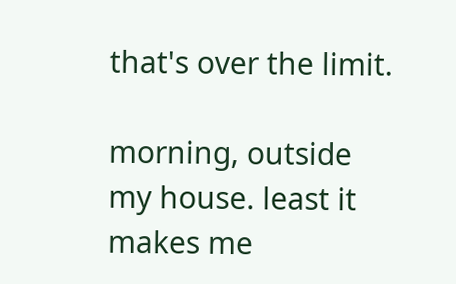that's over the limit.

morning, outside my house. least it makes me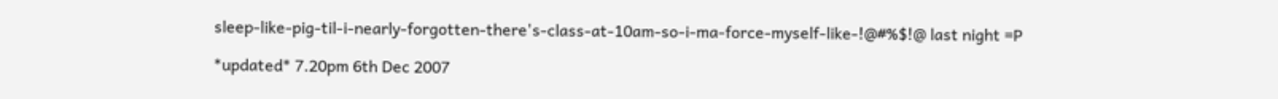sleep-like-pig-til-i-nearly-forgotten-there's-class-at-10am-so-i-ma-force-myself-like-!@#%$!@ last night =P

*updated* 7.20pm 6th Dec 2007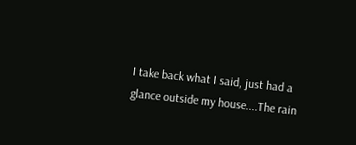I take back what I said, just had a glance outside my house....The rain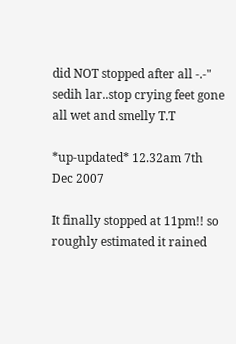did NOT stopped after all -.-" sedih lar..stop crying feet gone all wet and smelly T.T

*up-updated* 12.32am 7th Dec 2007

It finally stopped at 11pm!! so roughly estimated it rained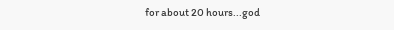for about 20 hours...god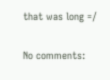that was long =/

No comments: